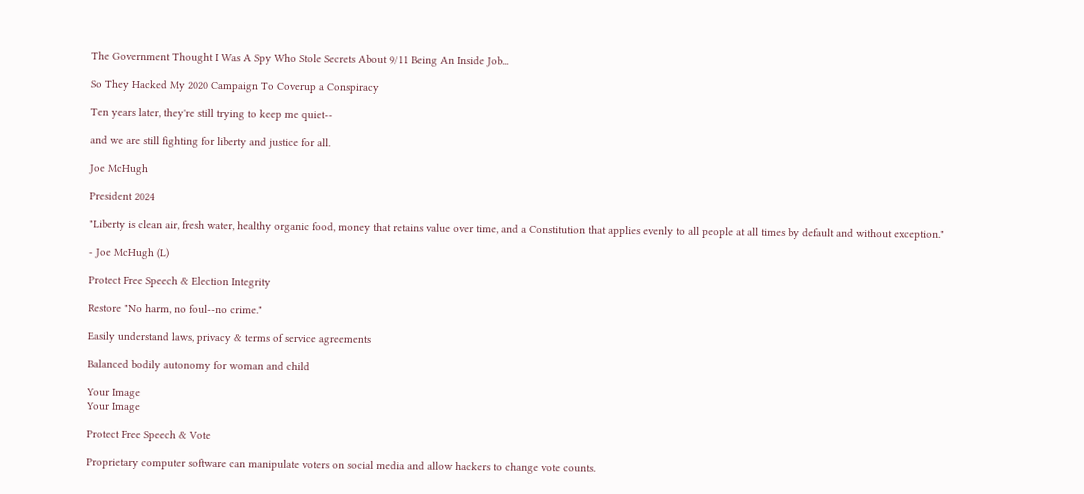The Government Thought I Was A Spy Who Stole Secrets About 9/11 Being An Inside Job...

So They Hacked My 2020 Campaign To Coverup a Conspiracy

Ten years later, they're still trying to keep me quiet--

and we are still fighting for liberty and justice for all.

Joe McHugh

President 2024

"Liberty is clean air, fresh water, healthy organic food, money that retains value over time, and a Constitution that applies evenly to all people at all times by default and without exception."

- Joe McHugh (L)

Protect Free Speech & Election Integrity

Restore "No harm, no foul--no crime."

Easily understand laws, privacy & terms of service agreements

Balanced bodily autonomy for woman and child

Your Image
Your Image

Protect Free Speech & Vote

Proprietary computer software can manipulate voters on social media and allow hackers to change vote counts.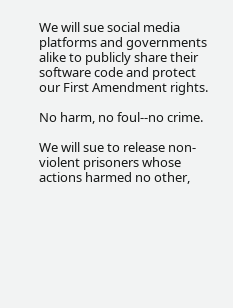We will sue social media platforms and governments alike to publicly share their software code and protect our First Amendment rights.

No harm, no foul--no crime.

We will sue to release non-violent prisoners whose actions harmed no other,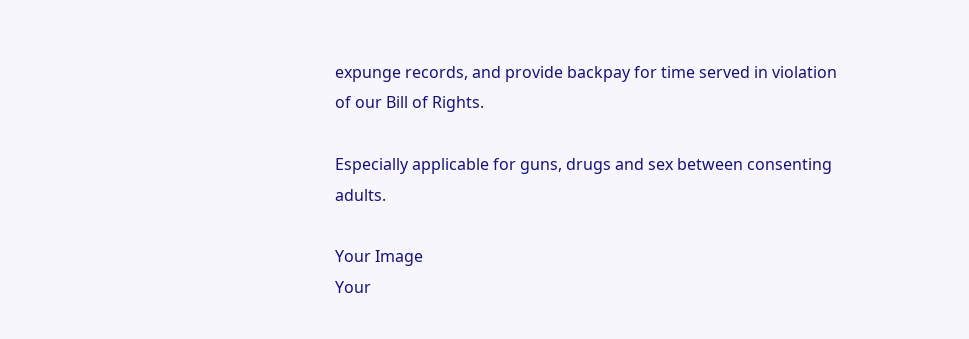expunge records, and provide backpay for time served in violation of our Bill of Rights.

Especially applicable for guns, drugs and sex between consenting adults.

Your Image
Your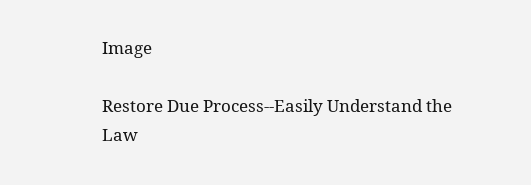Image

Restore Due Process--Easily Understand the Law